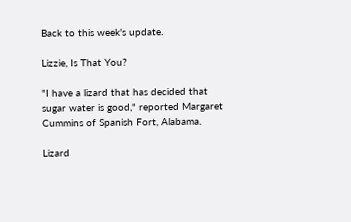Back to this week's update.

Lizzie, Is That You?

"I have a lizard that has decided that sugar water is good," reported Margaret Cummins of Spanish Fort, Alabama.

Lizard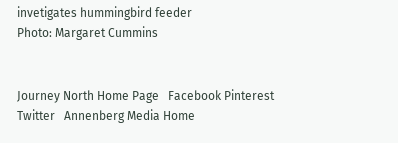invetigates hummingbird feeder
Photo: Margaret Cummins


Journey North Home Page   Facebook Pinterest Twitter   Annenberg Media Home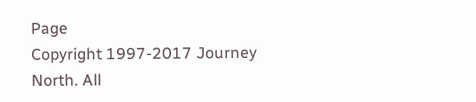Page
Copyright 1997-2017 Journey North. All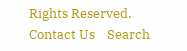Rights Reserved.   Contact Us    Search